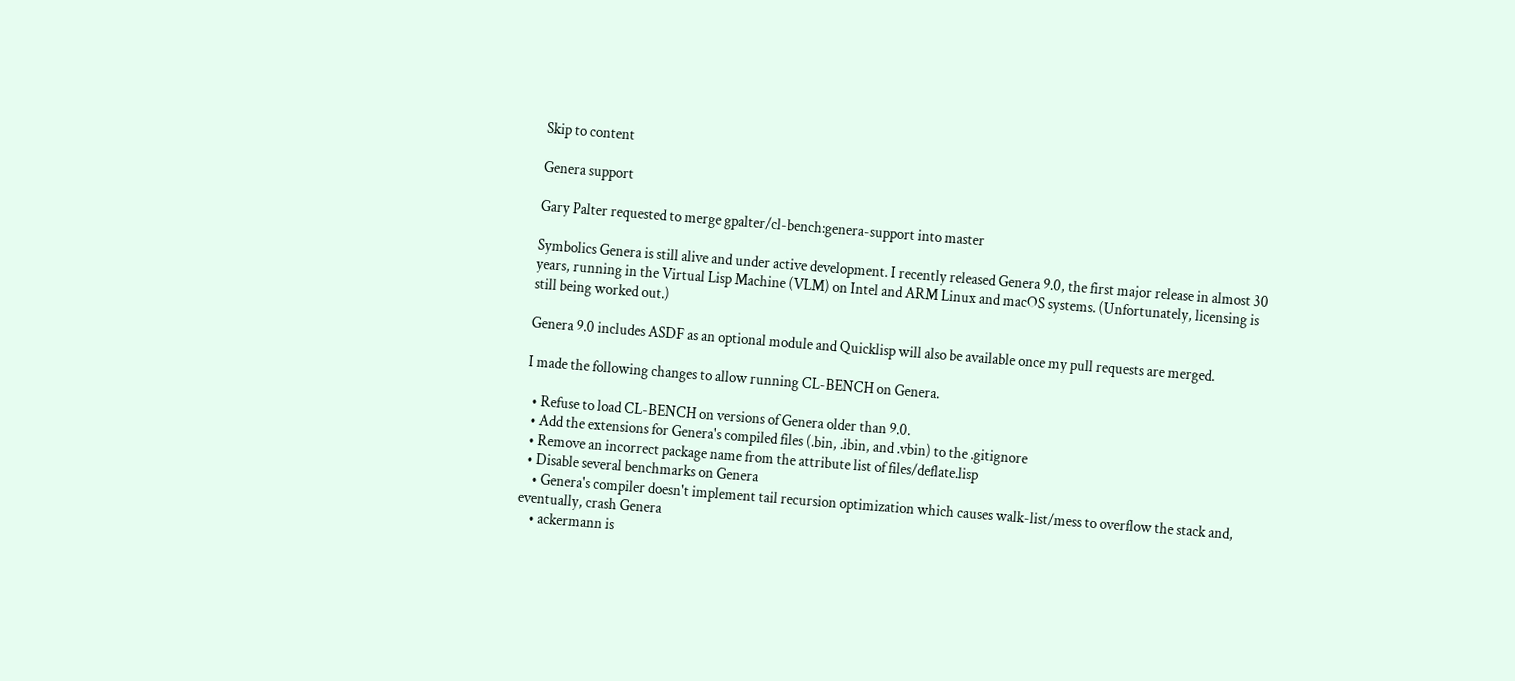Skip to content

Genera support

Gary Palter requested to merge gpalter/cl-bench:genera-support into master

Symbolics Genera is still alive and under active development. I recently released Genera 9.0, the first major release in almost 30 years, running in the Virtual Lisp Machine (VLM) on Intel and ARM Linux and macOS systems. (Unfortunately, licensing is still being worked out.)

Genera 9.0 includes ASDF as an optional module and Quicklisp will also be available once my pull requests are merged.

I made the following changes to allow running CL-BENCH on Genera.

  • Refuse to load CL-BENCH on versions of Genera older than 9.0.
  • Add the extensions for Genera's compiled files (.bin, .ibin, and .vbin) to the .gitignore
  • Remove an incorrect package name from the attribute list of files/deflate.lisp
  • Disable several benchmarks on Genera
    • Genera's compiler doesn't implement tail recursion optimization which causes walk-list/mess to overflow the stack and, eventually, crash Genera
    • ackermann is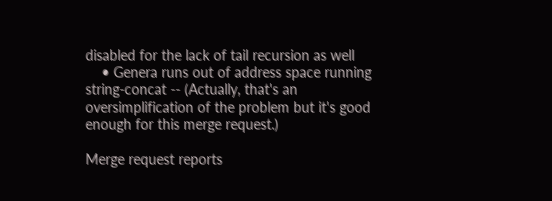disabled for the lack of tail recursion as well
    • Genera runs out of address space running string-concat -- (Actually, that's an oversimplification of the problem but it's good enough for this merge request.)

Merge request reports